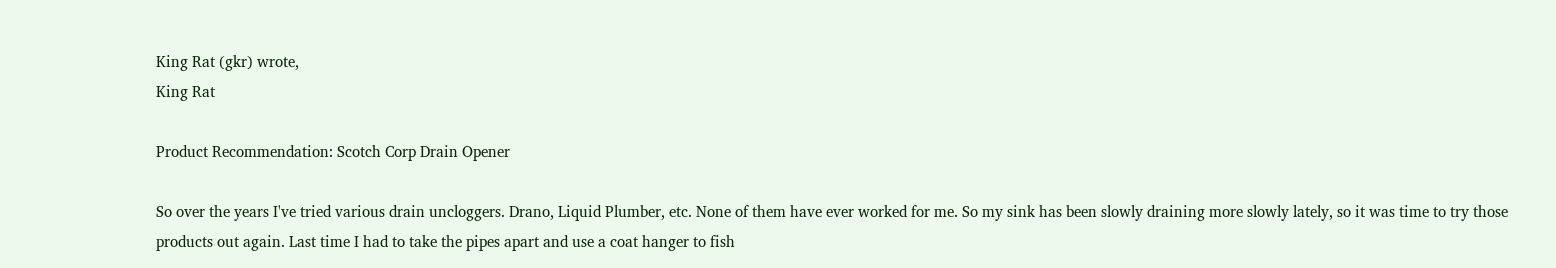King Rat (gkr) wrote,
King Rat

Product Recommendation: Scotch Corp Drain Opener

So over the years I've tried various drain uncloggers. Drano, Liquid Plumber, etc. None of them have ever worked for me. So my sink has been slowly draining more slowly lately, so it was time to try those products out again. Last time I had to take the pipes apart and use a coat hanger to fish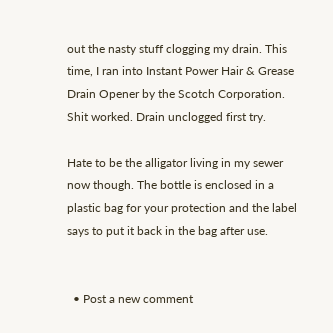out the nasty stuff clogging my drain. This time, I ran into Instant Power Hair & Grease Drain Opener by the Scotch Corporation. Shit worked. Drain unclogged first try.

Hate to be the alligator living in my sewer now though. The bottle is enclosed in a plastic bag for your protection and the label says to put it back in the bag after use.


  • Post a new comment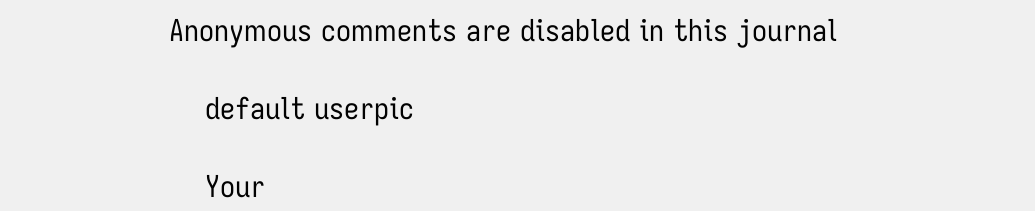Anonymous comments are disabled in this journal

    default userpic

    Your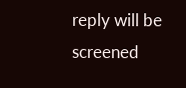reply will be screened